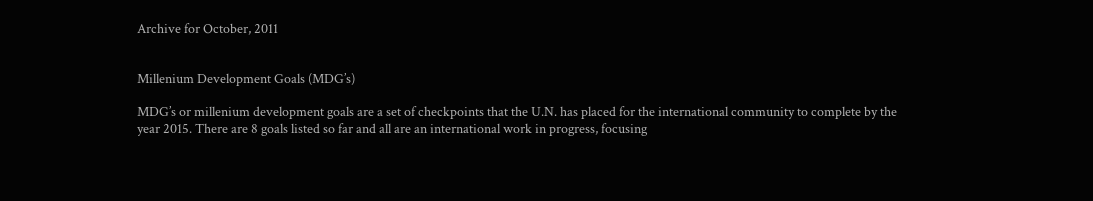Archive for October, 2011


Millenium Development Goals (MDG’s)

MDG’s or millenium development goals are a set of checkpoints that the U.N. has placed for the international community to complete by the year 2015. There are 8 goals listed so far and all are an international work in progress, focusing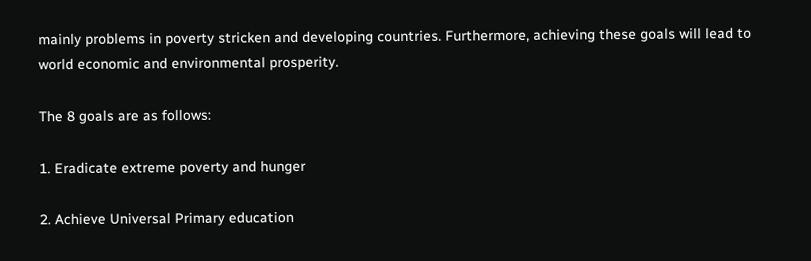mainly problems in poverty stricken and developing countries. Furthermore, achieving these goals will lead to world economic and environmental prosperity.

The 8 goals are as follows:

1. Eradicate extreme poverty and hunger

2. Achieve Universal Primary education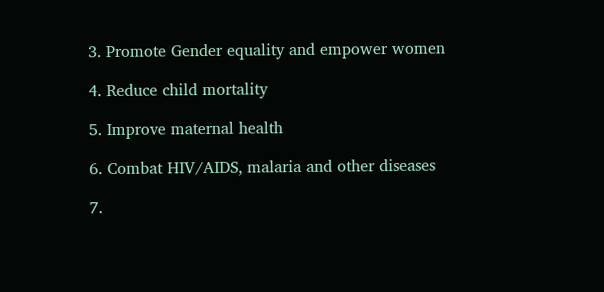3. Promote Gender equality and empower women

4. Reduce child mortality

5. Improve maternal health

6. Combat HIV/AIDS, malaria and other diseases

7.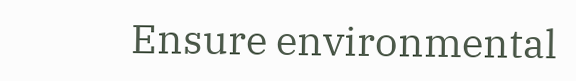Ensure environmental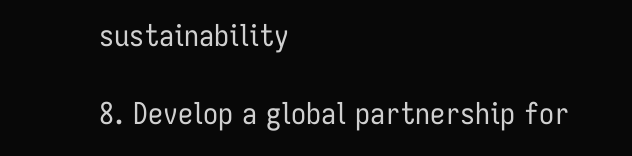sustainability

8. Develop a global partnership for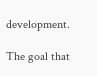development.

The goal that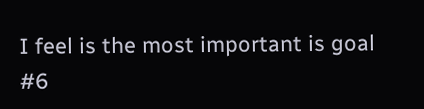I feel is the most important is goal #6